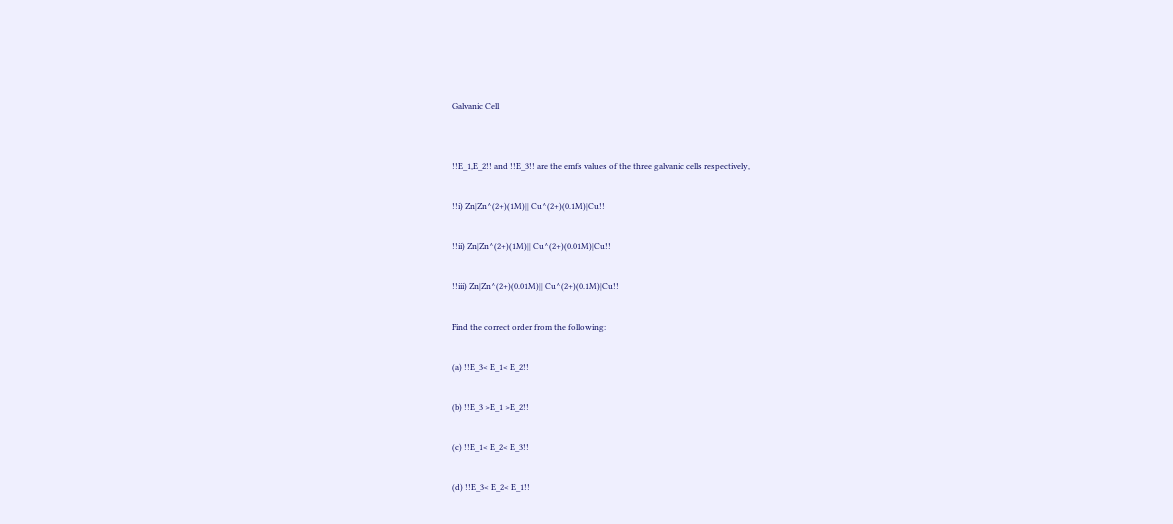Galvanic Cell


!!E_1,E_2!! and !!E_3!! are the emfs values of the three galvanic cells respectively,

!!i) Zn|Zn^(2+)(1M)|| Cu^(2+)(0.1M)|Cu!!

!!ii) Zn|Zn^(2+)(1M)|| Cu^(2+)(0.01M)|Cu!!

!!iii) Zn|Zn^(2+)(0.01M)|| Cu^(2+)(0.1M)|Cu!!

Find the correct order from the following:

(a) !!E_3< E_1< E_2!!

(b) !!E_3 >E_1 >E_2!!

(c) !!E_1< E_2< E_3!!

(d) !!E_3< E_2< E_1!!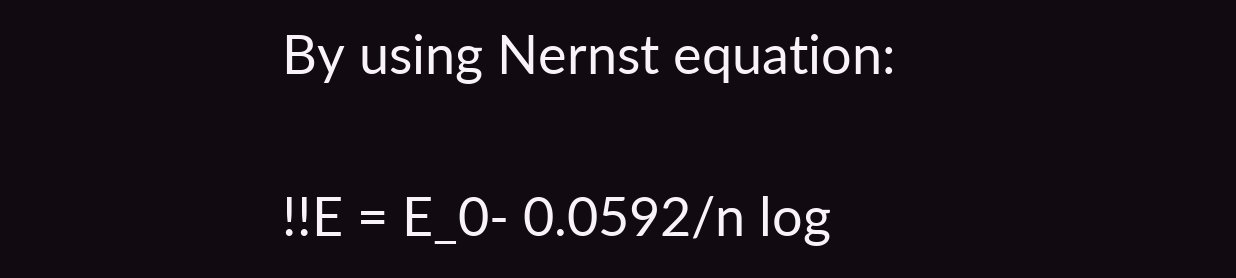By using Nernst equation:

!!E = E_0- 0.0592/n log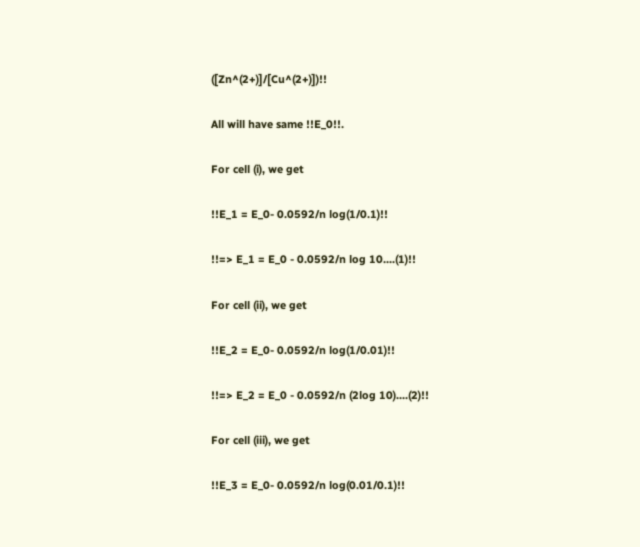([Zn^(2+)]/[Cu^(2+)])!!

All will have same !!E_0!!.

For cell (i), we get

!!E_1 = E_0- 0.0592/n log(1/0.1)!!

!!=> E_1 = E_0 - 0.0592/n log 10....(1)!!

For cell (ii), we get

!!E_2 = E_0- 0.0592/n log(1/0.01)!!

!!=> E_2 = E_0 - 0.0592/n (2log 10)....(2)!!

For cell (iii), we get

!!E_3 = E_0- 0.0592/n log(0.01/0.1)!!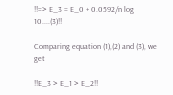!!=> E_3 = E_0 + 0.0592/n log 10....(3)!!

Comparing equation (1),(2) and (3), we get

!!E_3 > E_1 > E_2!!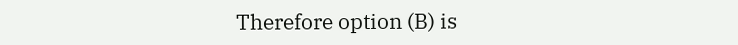Therefore option (B) is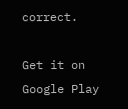correct.

Get it on Google Play